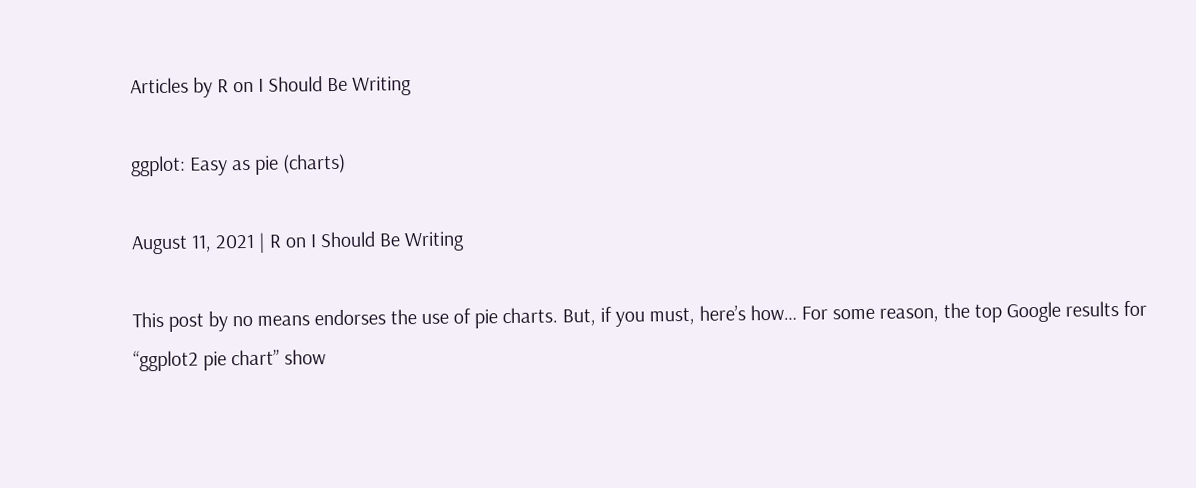Articles by R on I Should Be Writing

ggplot: Easy as pie (charts)

August 11, 2021 | R on I Should Be Writing

This post by no means endorses the use of pie charts. But, if you must, here’s how… For some reason, the top Google results for “ggplot2 pie chart” show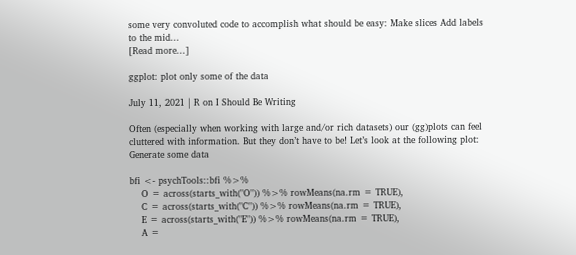some very convoluted code to accomplish what should be easy: Make slices Add labels to the mid...
[Read more...]

ggplot: plot only some of the data

July 11, 2021 | R on I Should Be Writing

Often (especially when working with large and/or rich datasets) our (gg)plots can feel cluttered with information. But they don’t have to be! Let’s look at the following plot: Generate some data

bfi <- psychTools::bfi %>%
    O = across(starts_with("O")) %>% rowMeans(na.rm = TRUE),
    C = across(starts_with("C")) %>% rowMeans(na.rm = TRUE),
    E = across(starts_with("E")) %>% rowMeans(na.rm = TRUE),
    A =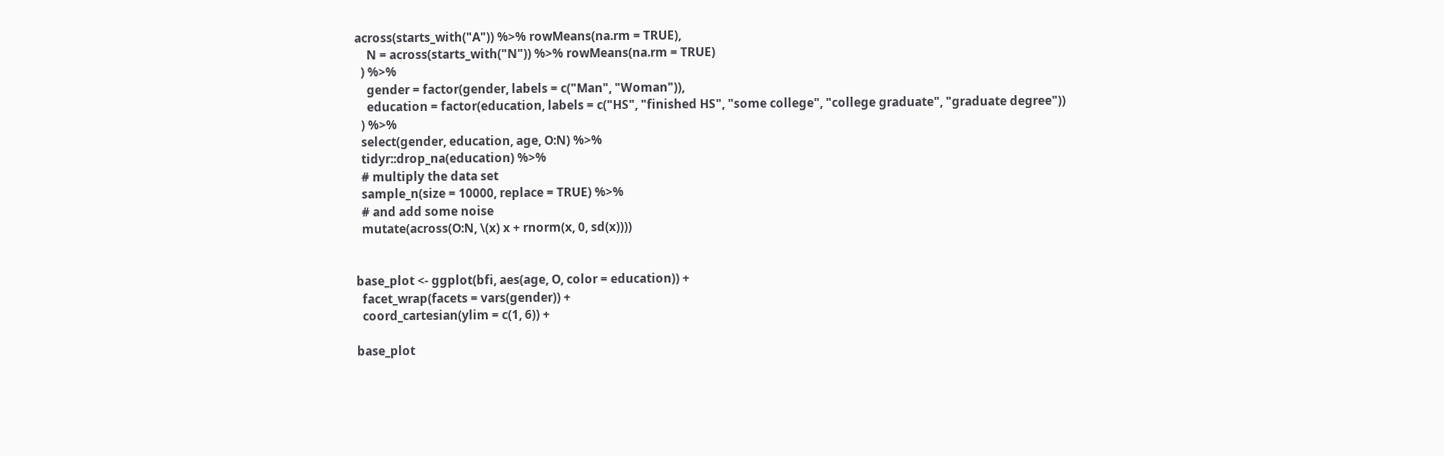across(starts_with("A")) %>% rowMeans(na.rm = TRUE),
    N = across(starts_with("N")) %>% rowMeans(na.rm = TRUE)
  ) %>%
    gender = factor(gender, labels = c("Man", "Woman")),
    education = factor(education, labels = c("HS", "finished HS", "some college", "college graduate", "graduate degree"))
  ) %>%
  select(gender, education, age, O:N) %>%
  tidyr::drop_na(education) %>%
  # multiply the data set
  sample_n(size = 10000, replace = TRUE) %>%
  # and add some noise
  mutate(across(O:N, \(x) x + rnorm(x, 0, sd(x))))


base_plot <- ggplot(bfi, aes(age, O, color = education)) +
  facet_wrap(facets = vars(gender)) +
  coord_cartesian(ylim = c(1, 6)) +

base_plot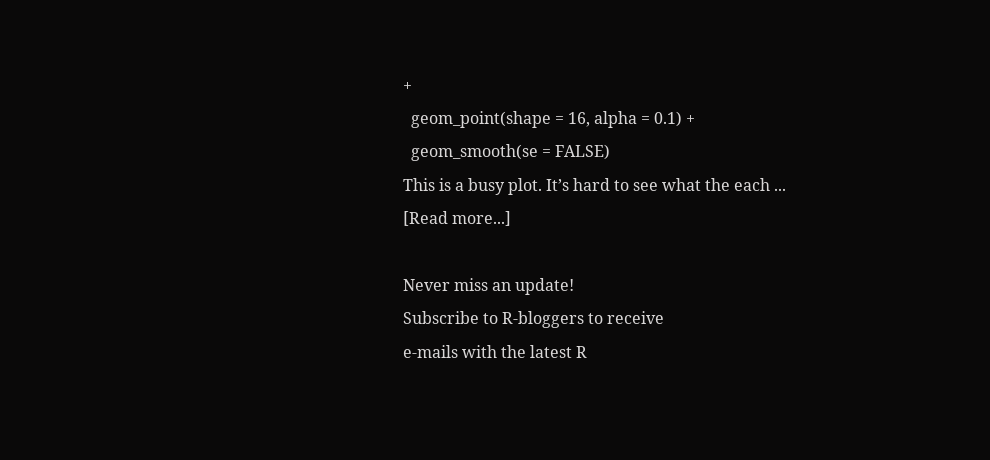+
  geom_point(shape = 16, alpha = 0.1) +
  geom_smooth(se = FALSE)
This is a busy plot. It’s hard to see what the each ...
[Read more...]

Never miss an update!
Subscribe to R-bloggers to receive
e-mails with the latest R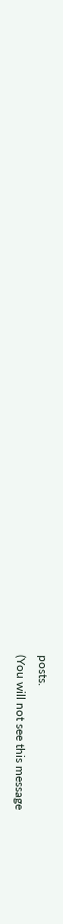posts.
(You will not see this message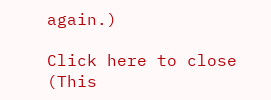again.)

Click here to close (This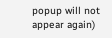popup will not appear again)